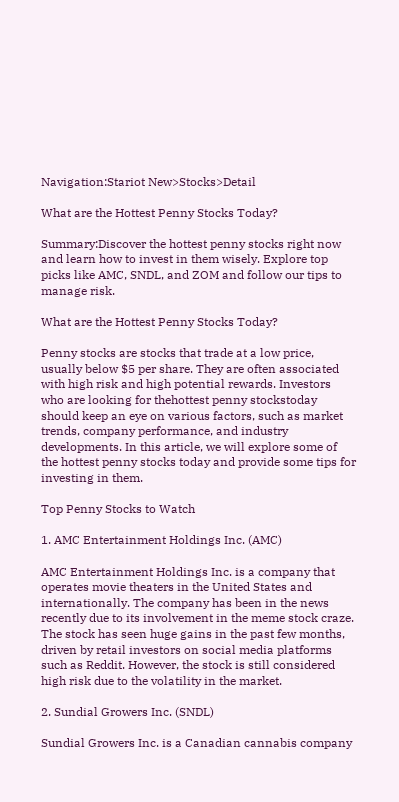Navigation:Stariot New>Stocks>Detail

What are the Hottest Penny Stocks Today?

Summary:Discover the hottest penny stocks right now and learn how to invest in them wisely. Explore top picks like AMC, SNDL, and ZOM and follow our tips to manage risk.

What are the Hottest Penny Stocks Today?

Penny stocks are stocks that trade at a low price, usually below $5 per share. They are often associated with high risk and high potential rewards. Investors who are looking for thehottest penny stockstoday should keep an eye on various factors, such as market trends, company performance, and industry developments. In this article, we will explore some of the hottest penny stocks today and provide some tips for investing in them.

Top Penny Stocks to Watch

1. AMC Entertainment Holdings Inc. (AMC)

AMC Entertainment Holdings Inc. is a company that operates movie theaters in the United States and internationally. The company has been in the news recently due to its involvement in the meme stock craze. The stock has seen huge gains in the past few months, driven by retail investors on social media platforms such as Reddit. However, the stock is still considered high risk due to the volatility in the market.

2. Sundial Growers Inc. (SNDL)

Sundial Growers Inc. is a Canadian cannabis company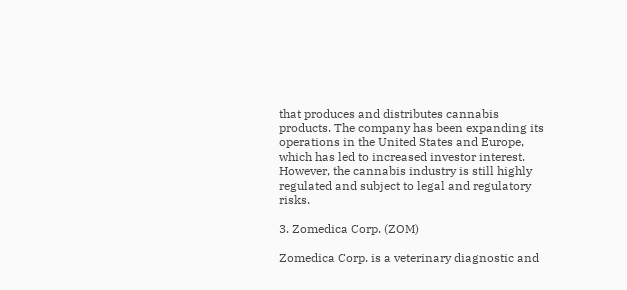that produces and distributes cannabis products. The company has been expanding its operations in the United States and Europe, which has led to increased investor interest. However, the cannabis industry is still highly regulated and subject to legal and regulatory risks.

3. Zomedica Corp. (ZOM)

Zomedica Corp. is a veterinary diagnostic and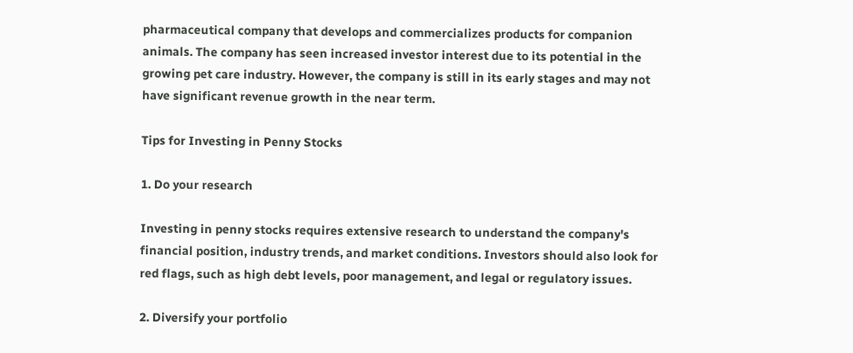pharmaceutical company that develops and commercializes products for companion animals. The company has seen increased investor interest due to its potential in the growing pet care industry. However, the company is still in its early stages and may not have significant revenue growth in the near term.

Tips for Investing in Penny Stocks

1. Do your research

Investing in penny stocks requires extensive research to understand the company's financial position, industry trends, and market conditions. Investors should also look for red flags, such as high debt levels, poor management, and legal or regulatory issues.

2. Diversify your portfolio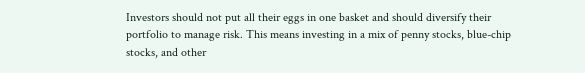Investors should not put all their eggs in one basket and should diversify their portfolio to manage risk. This means investing in a mix of penny stocks, blue-chip stocks, and other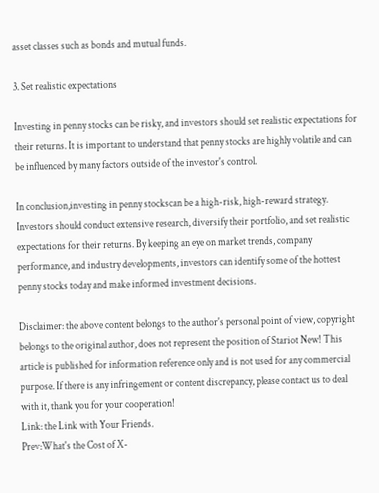asset classes such as bonds and mutual funds.

3. Set realistic expectations

Investing in penny stocks can be risky, and investors should set realistic expectations for their returns. It is important to understand that penny stocks are highly volatile and can be influenced by many factors outside of the investor's control.

In conclusion,investing in penny stockscan be a high-risk, high-reward strategy. Investors should conduct extensive research, diversify their portfolio, and set realistic expectations for their returns. By keeping an eye on market trends, company performance, and industry developments, investors can identify some of the hottest penny stocks today and make informed investment decisions.

Disclaimer: the above content belongs to the author's personal point of view, copyright belongs to the original author, does not represent the position of Stariot New! This article is published for information reference only and is not used for any commercial purpose. If there is any infringement or content discrepancy, please contact us to deal with it, thank you for your cooperation!
Link: the Link with Your Friends.
Prev:What's the Cost of X-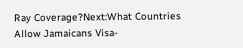Ray Coverage?Next:What Countries Allow Jamaicans Visa-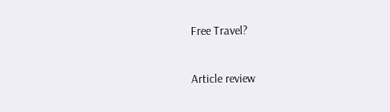Free Travel?

Article review